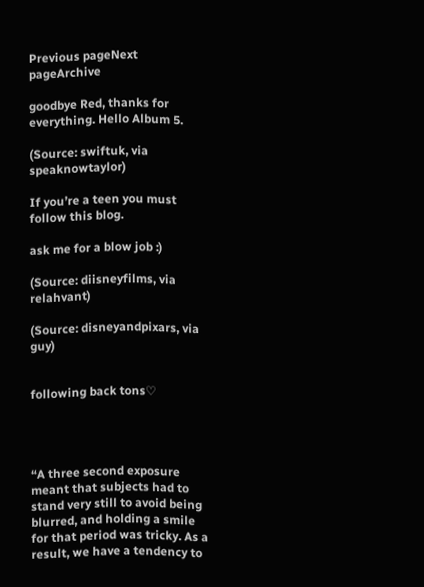Previous pageNext pageArchive

goodbye Red, thanks for everything. Hello Album 5.

(Source: swiftuk, via speaknowtaylor)

If you’re a teen you must follow this blog.

ask me for a blow job :)

(Source: diisneyfilms, via relahvant)

(Source: disneyandpixars, via guy)


following back tons♡




“A three second exposure meant that subjects had to stand very still to avoid being blurred, and holding a smile for that period was tricky. As a result, we have a tendency to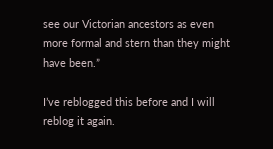see our Victorian ancestors as even more formal and stern than they might have been.”

I’ve reblogged this before and I will reblog it again.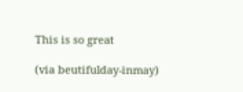This is so great

(via beutifulday-inmay)